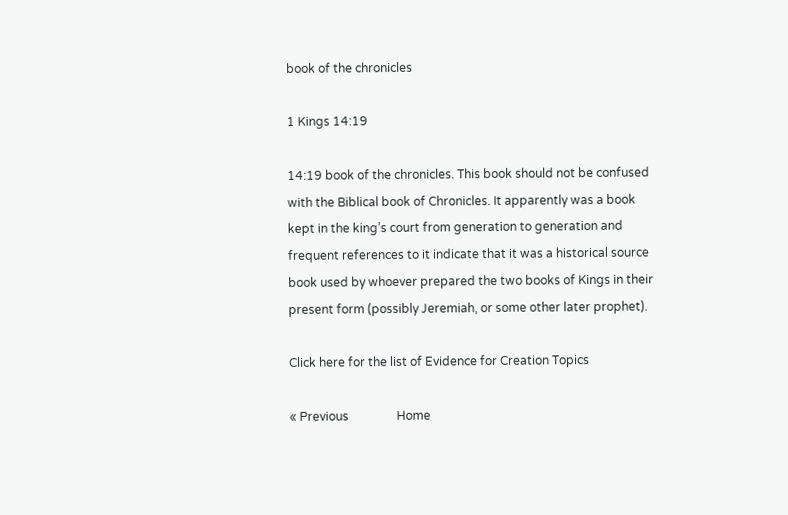book of the chronicles

1 Kings 14:19

14:19 book of the chronicles. This book should not be confused with the Biblical book of Chronicles. It apparently was a book kept in the king’s court from generation to generation and frequent references to it indicate that it was a historical source book used by whoever prepared the two books of Kings in their present form (possibly Jeremiah, or some other later prophet).

Click here for the list of Evidence for Creation Topics

« Previous                Home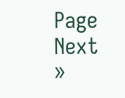Page                 Next »